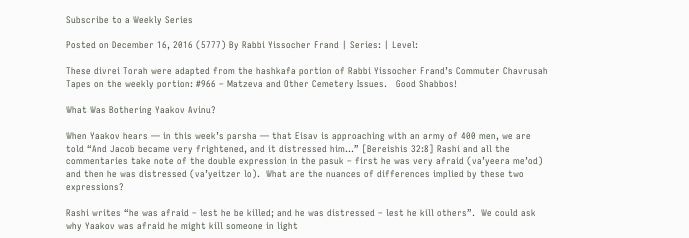Subscribe to a Weekly Series

Posted on December 16, 2016 (5777) By Rabbi Yissocher Frand | Series: | Level:

These divrei Torah were adapted from the hashkafa portion of Rabbi Yissocher Frand’s Commuter Chavrusah Tapes on the weekly portion: #966 – Matzeva and Other Cemetery Issues.   Good Shabbos!

What Was Bothering Yaakov Avinu?

When Yaakov hears — in this week’s parsha — that Eisav is approaching with an army of 400 men, we are told “And Jacob became very frightened, and it distressed him…” [Bereishis 32:8] Rashi and all the commentaries take note of the double expression in the pasuk – first he was very afraid (va’yeera me’od) and then he was distressed (va’yeitzer lo).  What are the nuances of differences implied by these two expressions?

Rashi writes “he was afraid – lest he be killed; and he was distressed – lest he kill others”.  We could ask why Yaakov was afraid he might kill someone in light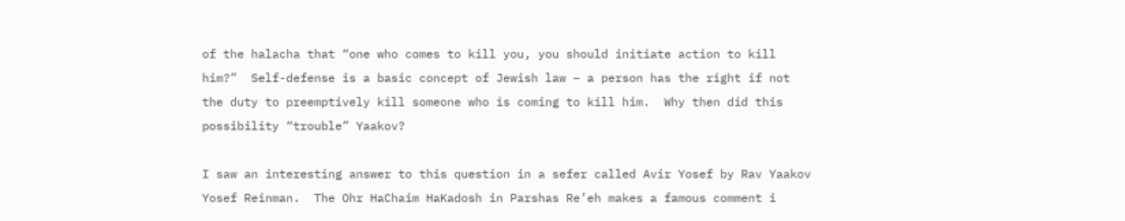of the halacha that “one who comes to kill you, you should initiate action to kill him?”  Self-defense is a basic concept of Jewish law – a person has the right if not the duty to preemptively kill someone who is coming to kill him.  Why then did this possibility “trouble” Yaakov?

I saw an interesting answer to this question in a sefer called Avir Yosef by Rav Yaakov Yosef Reinman.  The Ohr HaChaim HaKadosh in Parshas Re’eh makes a famous comment i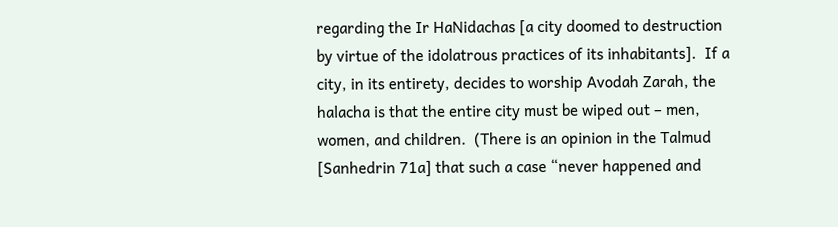regarding the Ir HaNidachas [a city doomed to destruction by virtue of the idolatrous practices of its inhabitants].  If a city, in its entirety, decides to worship Avodah Zarah, the halacha is that the entire city must be wiped out – men, women, and children.  (There is an opinion in the Talmud [Sanhedrin 71a] that such a case “never happened and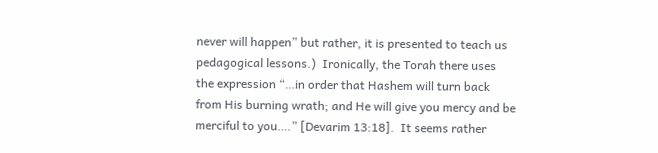never will happen” but rather, it is presented to teach us pedagogical lessons.)  Ironically, the Torah there uses the expression “…in order that Hashem will turn back from His burning wrath; and He will give you mercy and be merciful to you….” [Devarim 13:18].  It seems rather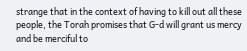strange that in the context of having to kill out all these people, the Torah promises that G-d will grant us mercy and be merciful to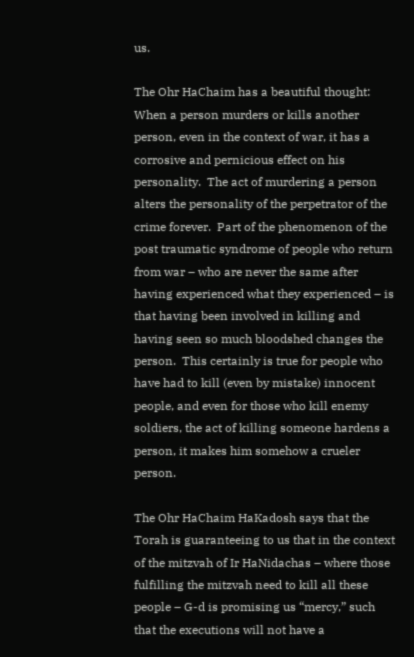us.

The Ohr HaChaim has a beautiful thought:  When a person murders or kills another person, even in the context of war, it has a corrosive and pernicious effect on his personality.  The act of murdering a person alters the personality of the perpetrator of the crime forever.  Part of the phenomenon of the post traumatic syndrome of people who return from war – who are never the same after having experienced what they experienced – is that having been involved in killing and having seen so much bloodshed changes the person.  This certainly is true for people who have had to kill (even by mistake) innocent people, and even for those who kill enemy soldiers, the act of killing someone hardens a person, it makes him somehow a crueler person.

The Ohr HaChaim HaKadosh says that the Torah is guaranteeing to us that in the context of the mitzvah of Ir HaNidachas – where those fulfilling the mitzvah need to kill all these people – G-d is promising us “mercy,” such that the executions will not have a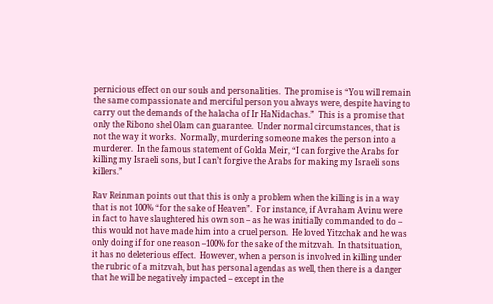pernicious effect on our souls and personalities.  The promise is “You will remain the same compassionate and merciful person you always were, despite having to carry out the demands of the halacha of Ir HaNidachas.”  This is a promise that only the Ribono shel Olam can guarantee.  Under normal circumstances, that is not the way it works.  Normally, murdering someone makes the person into a murderer.  In the famous statement of Golda Meir, “I can forgive the Arabs for killing my Israeli sons, but I can’t forgive the Arabs for making my Israeli sons killers.”

Rav Reinman points out that this is only a problem when the killing is in a way that is not 100% “for the sake of Heaven”.  For instance, if Avraham Avinu were in fact to have slaughtered his own son – as he was initially commanded to do – this would not have made him into a cruel person.  He loved Yitzchak and he was only doing if for one reason –100% for the sake of the mitzvah.  In thatsituation, it has no deleterious effect.  However, when a person is involved in killing under the rubric of a mitzvah, but has personal agendas as well, then there is a danger that he will be negatively impacted – except in the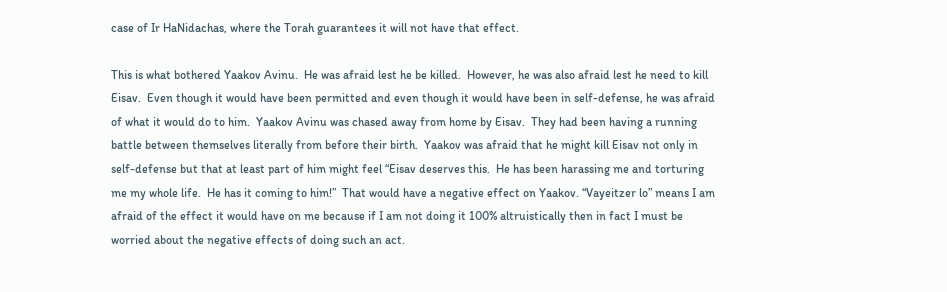case of Ir HaNidachas, where the Torah guarantees it will not have that effect.

This is what bothered Yaakov Avinu.  He was afraid lest he be killed.  However, he was also afraid lest he need to kill Eisav.  Even though it would have been permitted and even though it would have been in self-defense, he was afraid of what it would do to him.  Yaakov Avinu was chased away from home by Eisav.  They had been having a running battle between themselves literally from before their birth.  Yaakov was afraid that he might kill Eisav not only in self-defense but that at least part of him might feel “Eisav deserves this.  He has been harassing me and torturing me my whole life.  He has it coming to him!”  That would have a negative effect on Yaakov. “Vayeitzer lo” means I am afraid of the effect it would have on me because if I am not doing it 100% altruistically then in fact I must be worried about the negative effects of doing such an act.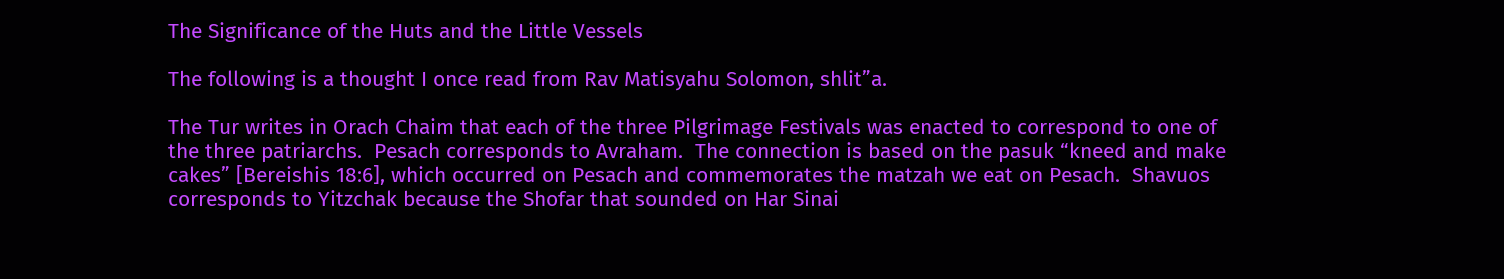The Significance of the Huts and the Little Vessels

The following is a thought I once read from Rav Matisyahu Solomon, shlit”a.

The Tur writes in Orach Chaim that each of the three Pilgrimage Festivals was enacted to correspond to one of the three patriarchs.  Pesach corresponds to Avraham.  The connection is based on the pasuk “kneed and make cakes” [Bereishis 18:6], which occurred on Pesach and commemorates the matzah we eat on Pesach.  Shavuos corresponds to Yitzchak because the Shofar that sounded on Har Sinai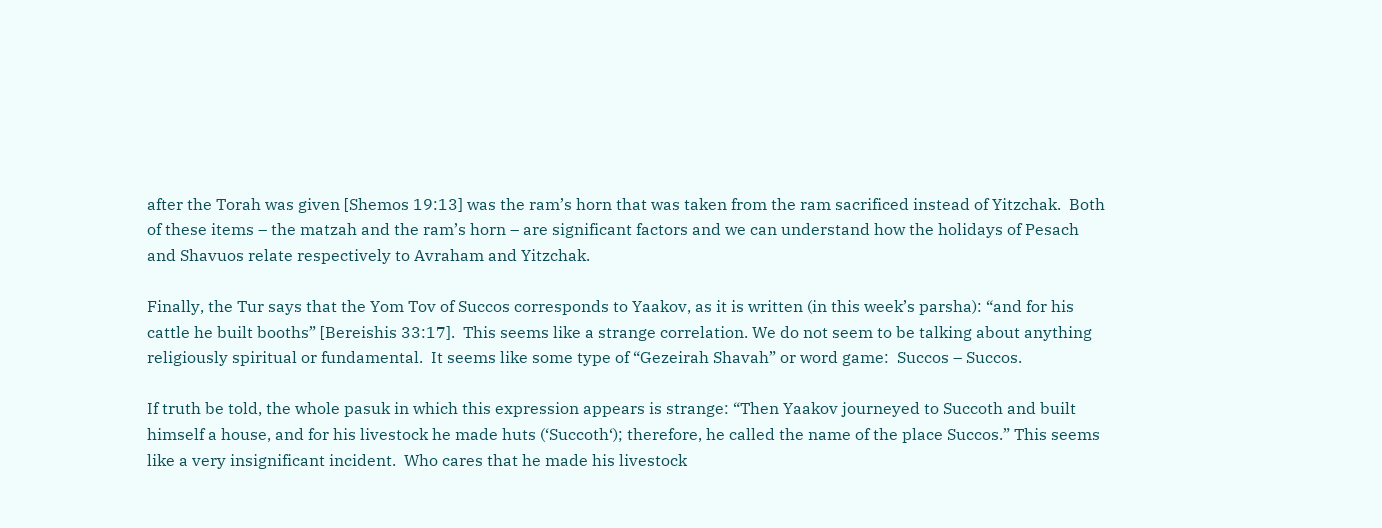after the Torah was given [Shemos 19:13] was the ram’s horn that was taken from the ram sacrificed instead of Yitzchak.  Both of these items – the matzah and the ram’s horn – are significant factors and we can understand how the holidays of Pesach and Shavuos relate respectively to Avraham and Yitzchak.

Finally, the Tur says that the Yom Tov of Succos corresponds to Yaakov, as it is written (in this week’s parsha): “and for his cattle he built booths” [Bereishis 33:17].  This seems like a strange correlation. We do not seem to be talking about anything religiously spiritual or fundamental.  It seems like some type of “Gezeirah Shavah” or word game:  Succos – Succos.

If truth be told, the whole pasuk in which this expression appears is strange: “Then Yaakov journeyed to Succoth and built himself a house, and for his livestock he made huts (‘Succoth‘); therefore, he called the name of the place Succos.” This seems like a very insignificant incident.  Who cares that he made his livestock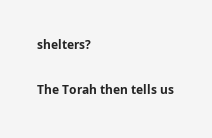shelters?

The Torah then tells us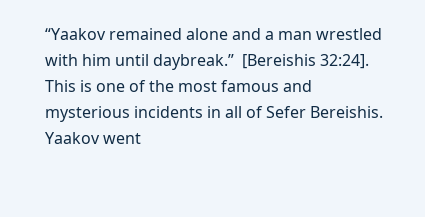“Yaakov remained alone and a man wrestled with him until daybreak.”  [Bereishis 32:24].  This is one of the most famous and mysterious incidents in all of Sefer Bereishis.  Yaakov went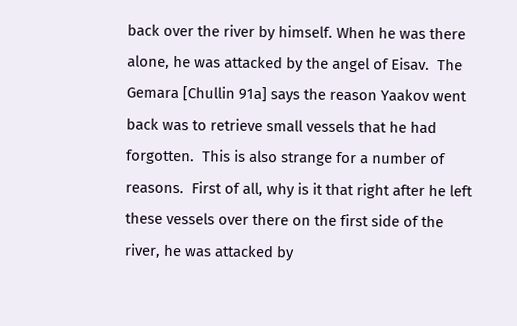back over the river by himself. When he was there alone, he was attacked by the angel of Eisav.  The Gemara [Chullin 91a] says the reason Yaakov went back was to retrieve small vessels that he had forgotten.  This is also strange for a number of reasons.  First of all, why is it that right after he left these vessels over there on the first side of the river, he was attacked by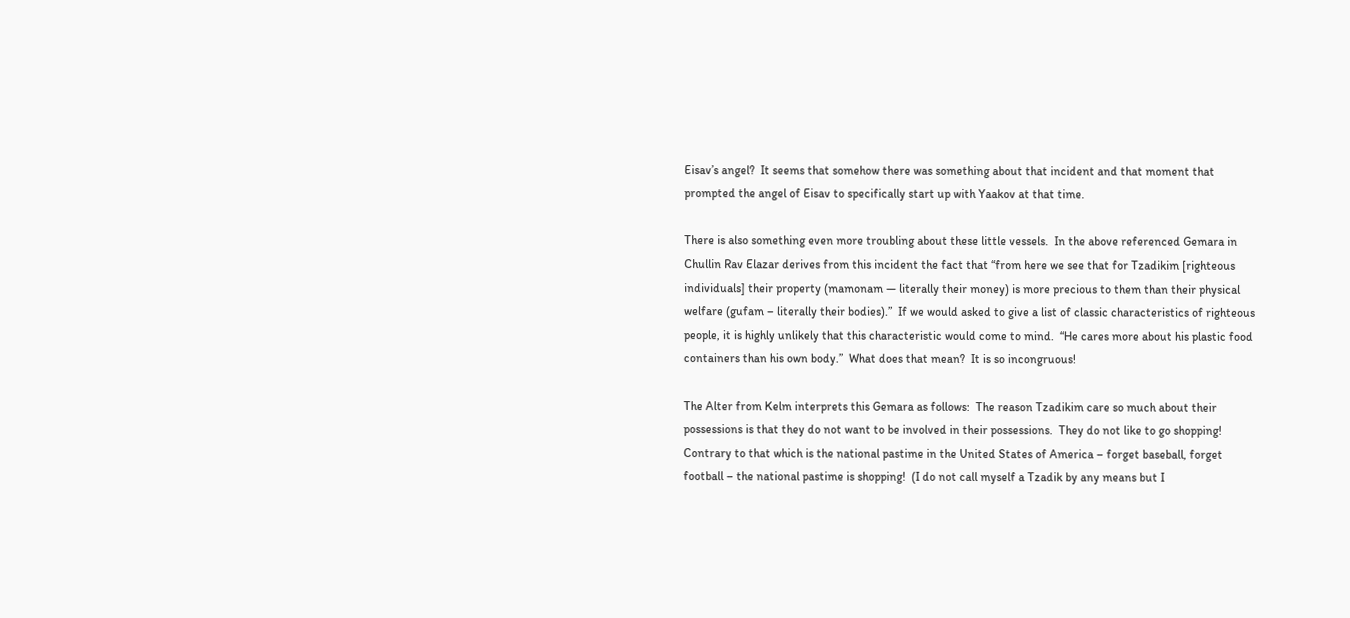Eisav’s angel?  It seems that somehow there was something about that incident and that moment that prompted the angel of Eisav to specifically start up with Yaakov at that time.

There is also something even more troubling about these little vessels.  In the above referenced Gemara in Chullin Rav Elazar derives from this incident the fact that “from here we see that for Tzadikim [righteous individuals] their property (mamonam — literally their money) is more precious to them than their physical welfare (gufam – literally their bodies).”  If we would asked to give a list of classic characteristics of righteous people, it is highly unlikely that this characteristic would come to mind.  “He cares more about his plastic food containers than his own body.”  What does that mean?  It is so incongruous!

The Alter from Kelm interprets this Gemara as follows:  The reason Tzadikim care so much about their possessions is that they do not want to be involved in their possessions.  They do not like to go shopping!  Contrary to that which is the national pastime in the United States of America – forget baseball, forget football – the national pastime is shopping!  (I do not call myself a Tzadik by any means but I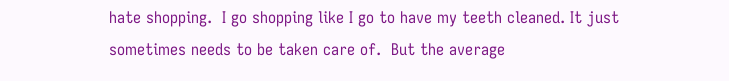hate shopping.  I go shopping like I go to have my teeth cleaned. It just sometimes needs to be taken care of.  But the average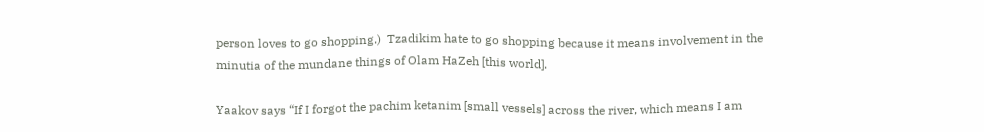person loves to go shopping.)  Tzadikim hate to go shopping because it means involvement in the minutia of the mundane things of Olam HaZeh [this world].

Yaakov says “If I forgot the pachim ketanim [small vessels] across the river, which means I am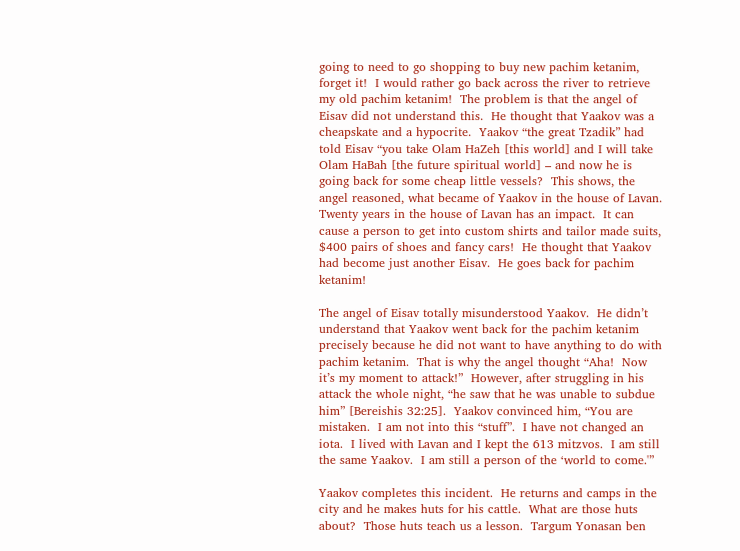going to need to go shopping to buy new pachim ketanim, forget it!  I would rather go back across the river to retrieve my old pachim ketanim!  The problem is that the angel of Eisav did not understand this.  He thought that Yaakov was a cheapskate and a hypocrite.  Yaakov “the great Tzadik” had told Eisav “you take Olam HaZeh [this world] and I will take Olam HaBah [the future spiritual world] – and now he is going back for some cheap little vessels?  This shows, the angel reasoned, what became of Yaakov in the house of Lavan.  Twenty years in the house of Lavan has an impact.  It can cause a person to get into custom shirts and tailor made suits, $400 pairs of shoes and fancy cars!  He thought that Yaakov had become just another Eisav.  He goes back for pachim ketanim!

The angel of Eisav totally misunderstood Yaakov.  He didn’t understand that Yaakov went back for the pachim ketanim precisely because he did not want to have anything to do with pachim ketanim.  That is why the angel thought “Aha!  Now it’s my moment to attack!”  However, after struggling in his attack the whole night, “he saw that he was unable to subdue him” [Bereishis 32:25].  Yaakov convinced him, “You are mistaken.  I am not into this “stuff”.  I have not changed an iota.  I lived with Lavan and I kept the 613 mitzvos.  I am still the same Yaakov.  I am still a person of the ‘world to come.'”

Yaakov completes this incident.  He returns and camps in the city and he makes huts for his cattle.  What are those huts about?  Those huts teach us a lesson.  Targum Yonasan ben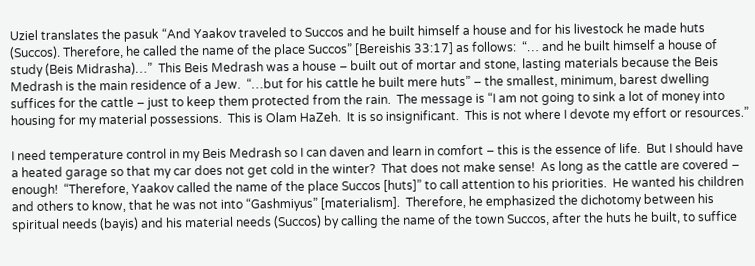Uziel translates the pasuk “And Yaakov traveled to Succos and he built himself a house and for his livestock he made huts (Succos). Therefore, he called the name of the place Succos” [Bereishis 33:17] as follows:  “… and he built himself a house of study (Beis Midrasha)…”  This Beis Medrash was a house – built out of mortar and stone, lasting materials because the Beis Medrash is the main residence of a Jew.  “…but for his cattle he built mere huts” – the smallest, minimum, barest dwelling suffices for the cattle – just to keep them protected from the rain.  The message is “I am not going to sink a lot of money into housing for my material possessions.  This is Olam HaZeh.  It is so insignificant.  This is not where I devote my effort or resources.”

I need temperature control in my Beis Medrash so I can daven and learn in comfort – this is the essence of life.  But I should have a heated garage so that my car does not get cold in the winter?  That does not make sense!  As long as the cattle are covered – enough!  “Therefore, Yaakov called the name of the place Succos [huts]” to call attention to his priorities.  He wanted his children and others to know, that he was not into “Gashmiyus” [materialism].  Therefore, he emphasized the dichotomy between his spiritual needs (bayis) and his material needs (Succos) by calling the name of the town Succos, after the huts he built, to suffice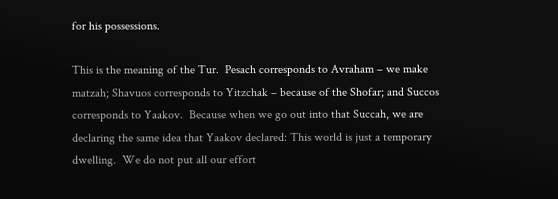for his possessions.

This is the meaning of the Tur.  Pesach corresponds to Avraham – we make matzah; Shavuos corresponds to Yitzchak – because of the Shofar; and Succos corresponds to Yaakov.  Because when we go out into that Succah, we are declaring the same idea that Yaakov declared: This world is just a temporary dwelling.  We do not put all our effort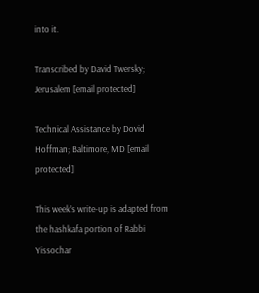into it.

Transcribed by David Twersky; Jerusalem [email protected]

Technical Assistance by Dovid Hoffman; Baltimore, MD [email protected]

This week’s write-up is adapted from the hashkafa portion of Rabbi Yissochar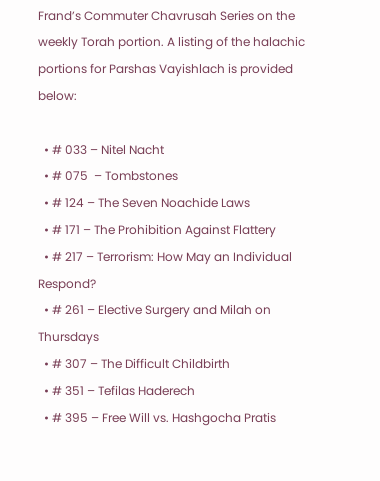Frand’s Commuter Chavrusah Series on the weekly Torah portion. A listing of the halachic portions for Parshas Vayishlach is provided below:

  • # 033 – Nitel Nacht
  • # 075  – Tombstones
  • # 124 – The Seven Noachide Laws
  • # 171 – The Prohibition Against Flattery
  • # 217 – Terrorism: How May an Individual Respond?
  • # 261 – Elective Surgery and Milah on Thursdays
  • # 307 – The Difficult Childbirth
  • # 351 – Tefilas Haderech
  • # 395 – Free Will vs. Hashgocha Pratis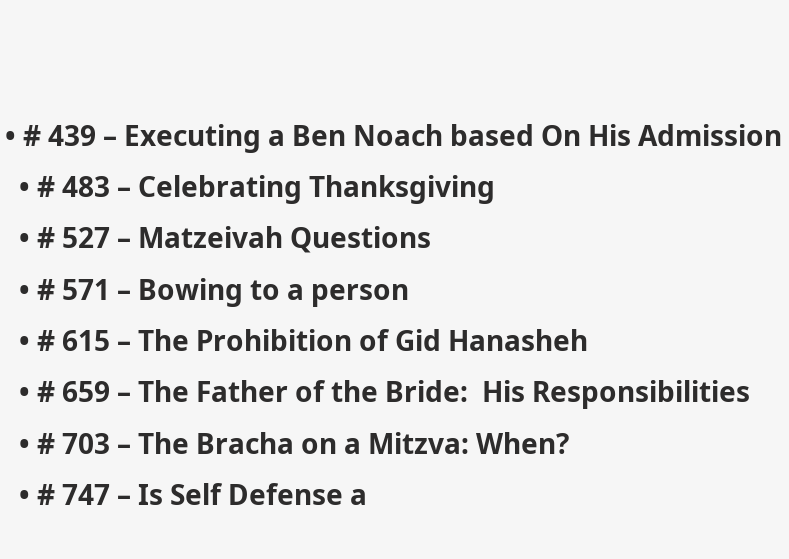• # 439 – Executing a Ben Noach based On His Admission
  • # 483 – Celebrating Thanksgiving
  • # 527 – Matzeivah Questions
  • # 571 – Bowing to a person
  • # 615 – The Prohibition of Gid Hanasheh
  • # 659 – The Father of the Bride:  His Responsibilities
  • # 703 – The Bracha on a Mitzva: When?
  • # 747 – Is Self Defense a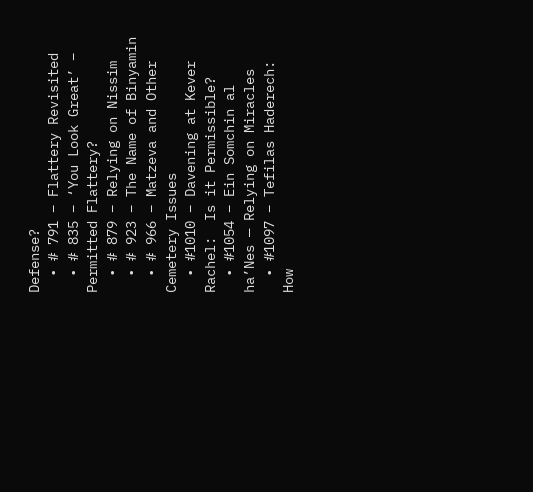Defense?
  • # 791 – Flattery Revisited
  • # 835 – ‘You Look Great’ – Permitted Flattery?
  • # 879 – Relying on Nissim
  • # 923 – The Name of Binyamin
  • # 966 – Matzeva and Other Cemetery Issues
  • #1010 – Davening at Kever Rachel:  Is it Permissible?
  • #1054 – Ein Somchin al ha’Nes — Relying on Miracles
  • #1097 – Tefilas Haderech:  How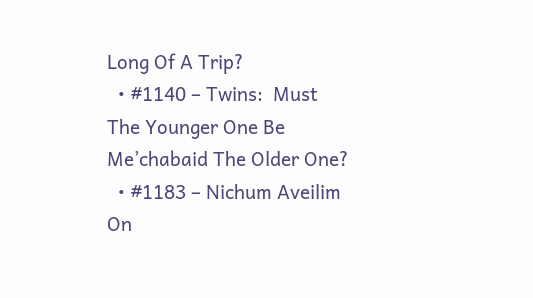Long Of A Trip?
  • #1140 – Twins:  Must The Younger One Be Me’chabaid The Older One?
  • #1183 – Nichum Aveilim On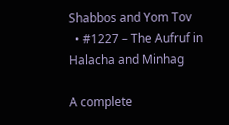Shabbos and Yom Tov
  • #1227 – The Aufruf in Halacha and Minhag

A complete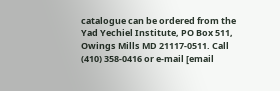catalogue can be ordered from the Yad Yechiel Institute, PO Box 511, Owings Mills MD 21117-0511. Call (410) 358-0416 or e-mail [email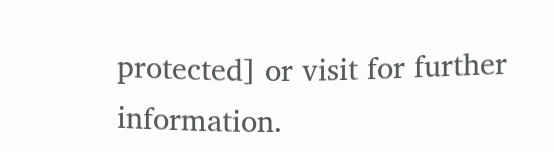protected] or visit for further information.